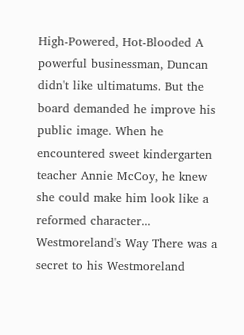High-Powered, Hot-Blooded A powerful businessman, Duncan didn't like ultimatums. But the board demanded he improve his public image. When he encountered sweet kindergarten teacher Annie McCoy, he knew she could make him look like a reformed character... Westmoreland's Way There was a secret to his Westmoreland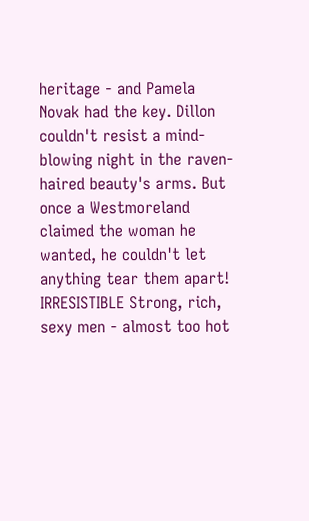heritage - and Pamela Novak had the key. Dillon couldn't resist a mind-blowing night in the raven-haired beauty's arms. But once a Westmoreland claimed the woman he wanted, he couldn't let anything tear them apart! IRRESISTIBLE Strong, rich, sexy men - almost too hot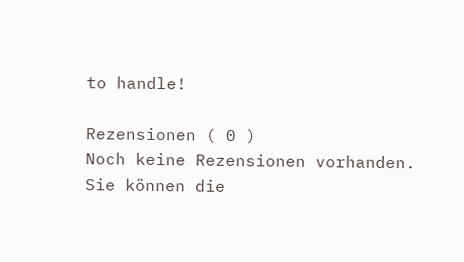to handle!

Rezensionen ( 0 )
Noch keine Rezensionen vorhanden.
Sie können die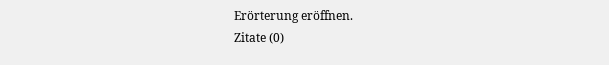Erörterung eröffnen.
Zitate (0)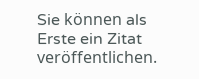Sie können als Erste ein Zitat veröffentlichen.